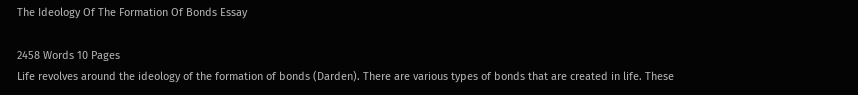The Ideology Of The Formation Of Bonds Essay

2458 Words 10 Pages
Life revolves around the ideology of the formation of bonds (Darden). There are various types of bonds that are created in life. These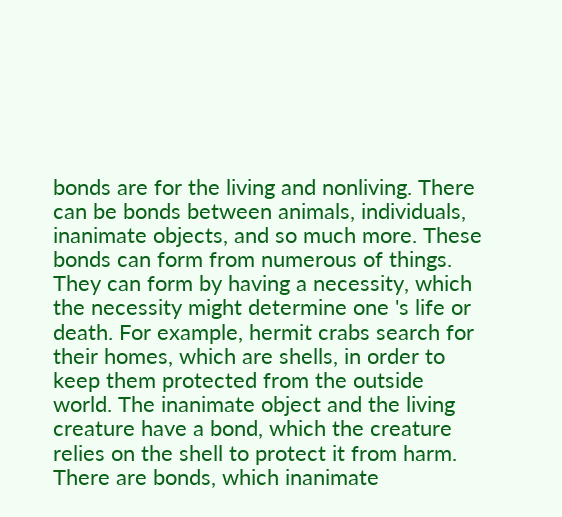bonds are for the living and nonliving. There can be bonds between animals, individuals, inanimate objects, and so much more. These bonds can form from numerous of things. They can form by having a necessity, which the necessity might determine one 's life or death. For example, hermit crabs search for their homes, which are shells, in order to keep them protected from the outside world. The inanimate object and the living creature have a bond, which the creature relies on the shell to protect it from harm. There are bonds, which inanimate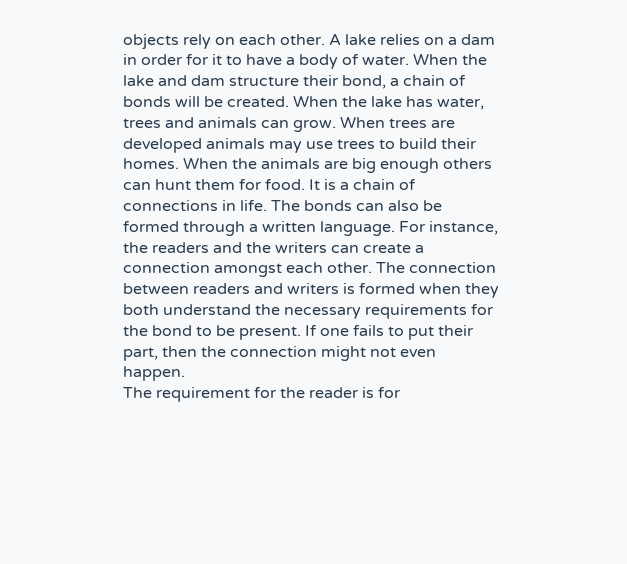objects rely on each other. A lake relies on a dam in order for it to have a body of water. When the lake and dam structure their bond, a chain of bonds will be created. When the lake has water, trees and animals can grow. When trees are developed animals may use trees to build their homes. When the animals are big enough others can hunt them for food. It is a chain of connections in life. The bonds can also be formed through a written language. For instance, the readers and the writers can create a connection amongst each other. The connection between readers and writers is formed when they both understand the necessary requirements for the bond to be present. If one fails to put their part, then the connection might not even happen.
The requirement for the reader is for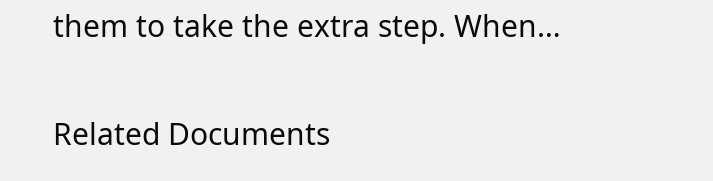them to take the extra step. When…

Related Documents